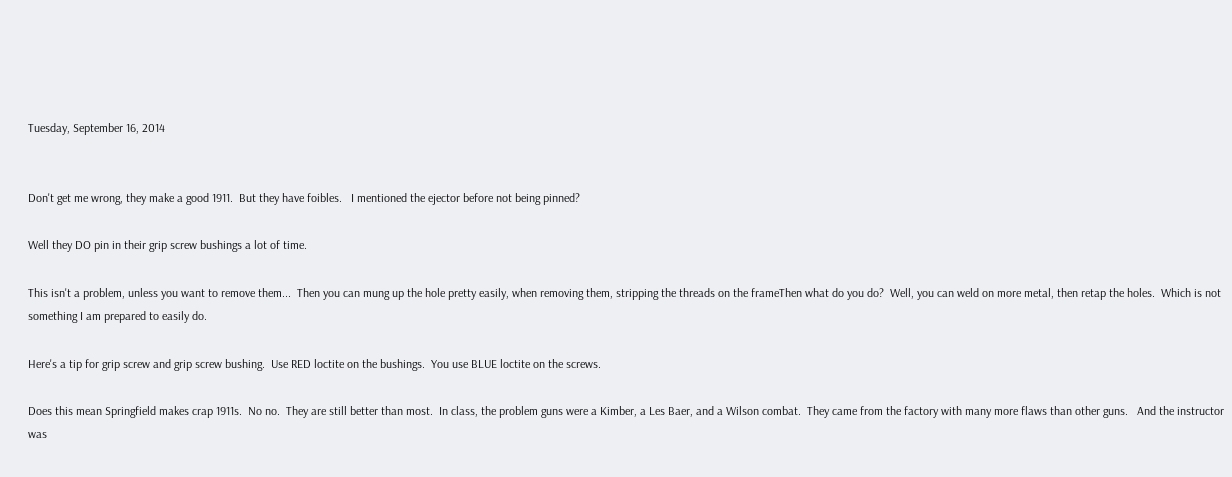Tuesday, September 16, 2014


Don't get me wrong, they make a good 1911.  But they have foibles.   I mentioned the ejector before not being pinned?

Well they DO pin in their grip screw bushings a lot of time.

This isn't a problem, unless you want to remove them...  Then you can mung up the hole pretty easily, when removing them, stripping the threads on the frameThen what do you do?  Well, you can weld on more metal, then retap the holes.  Which is not something I am prepared to easily do.

Here's a tip for grip screw and grip screw bushing.  Use RED loctite on the bushings.  You use BLUE loctite on the screws.

Does this mean Springfield makes crap 1911s.  No no.  They are still better than most.  In class, the problem guns were a Kimber, a Les Baer, and a Wilson combat.  They came from the factory with many more flaws than other guns.   And the instructor was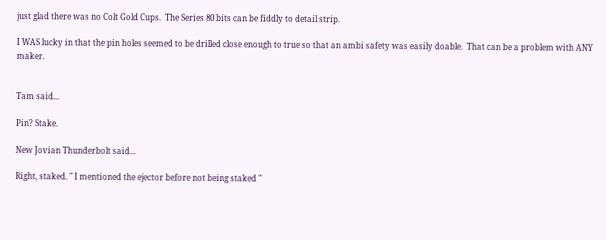just glad there was no Colt Gold Cups.  The Series 80 bits can be fiddly to detail strip.

I WAS lucky in that the pin holes seemed to be drilled close enough to true so that an ambi safety was easily doable.  That can be a problem with ANY maker.


Tam said...

Pin? Stake.

New Jovian Thunderbolt said...

Right, staked. " I mentioned the ejector before not being staked "